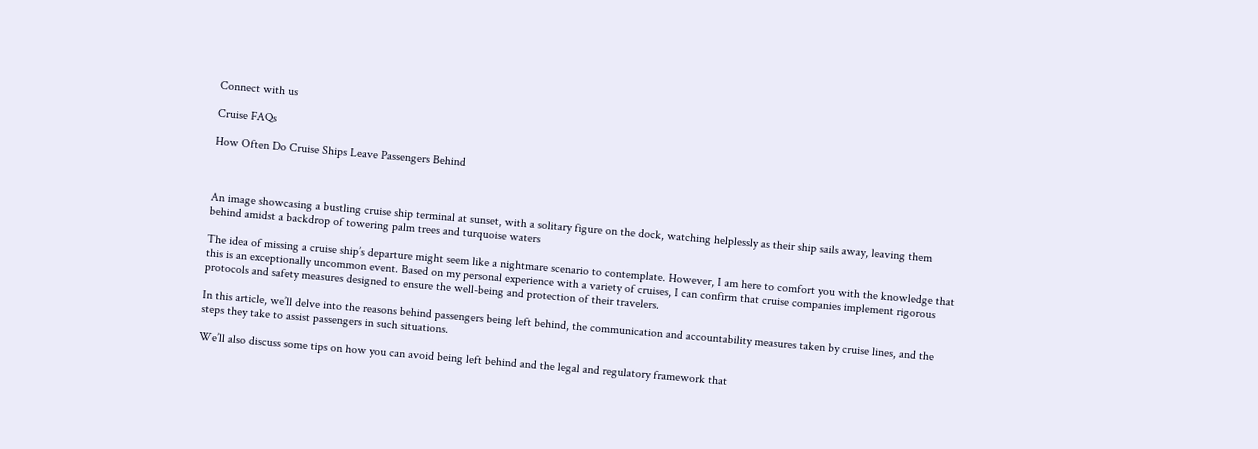Connect with us

Cruise FAQs

How Often Do Cruise Ships Leave Passengers Behind



An image showcasing a bustling cruise ship terminal at sunset, with a solitary figure on the dock, watching helplessly as their ship sails away, leaving them behind amidst a backdrop of towering palm trees and turquoise waters

The idea of missing a cruise ship’s departure might seem like a nightmare scenario to contemplate. However, I am here to comfort you with the knowledge that this is an exceptionally uncommon event. Based on my personal experience with a variety of cruises, I can confirm that cruise companies implement rigorous protocols and safety measures designed to ensure the well-being and protection of their travelers.

In this article, we’ll delve into the reasons behind passengers being left behind, the communication and accountability measures taken by cruise lines, and the steps they take to assist passengers in such situations.

We’ll also discuss some tips on how you can avoid being left behind and the legal and regulatory framework that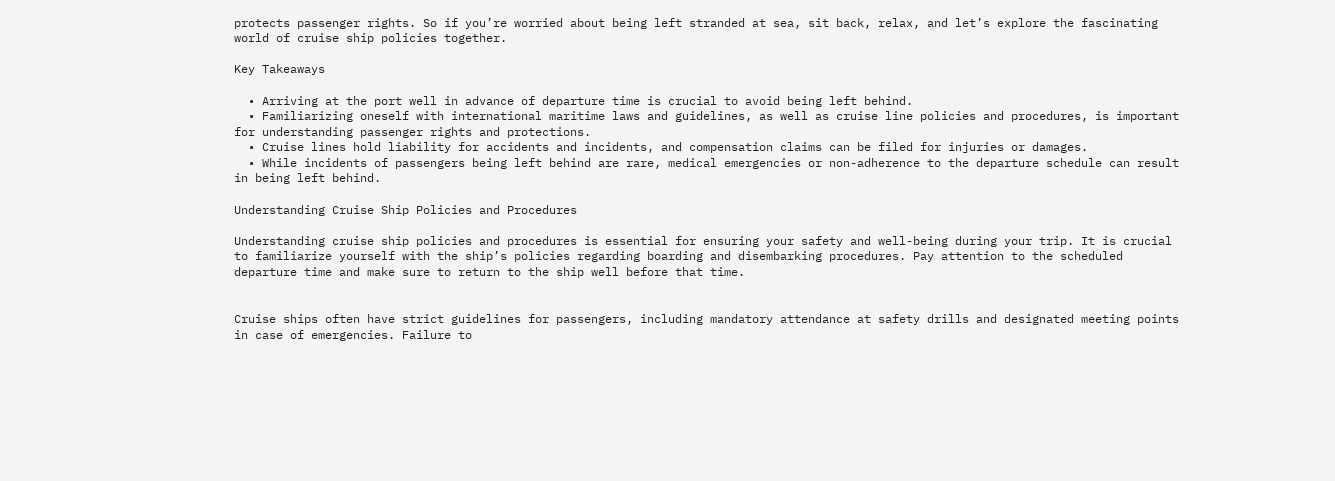protects passenger rights. So if you’re worried about being left stranded at sea, sit back, relax, and let’s explore the fascinating world of cruise ship policies together.

Key Takeaways

  • Arriving at the port well in advance of departure time is crucial to avoid being left behind.
  • Familiarizing oneself with international maritime laws and guidelines, as well as cruise line policies and procedures, is important for understanding passenger rights and protections.
  • Cruise lines hold liability for accidents and incidents, and compensation claims can be filed for injuries or damages.
  • While incidents of passengers being left behind are rare, medical emergencies or non-adherence to the departure schedule can result in being left behind.

Understanding Cruise Ship Policies and Procedures

Understanding cruise ship policies and procedures is essential for ensuring your safety and well-being during your trip. It is crucial to familiarize yourself with the ship’s policies regarding boarding and disembarking procedures. Pay attention to the scheduled departure time and make sure to return to the ship well before that time.


Cruise ships often have strict guidelines for passengers, including mandatory attendance at safety drills and designated meeting points in case of emergencies. Failure to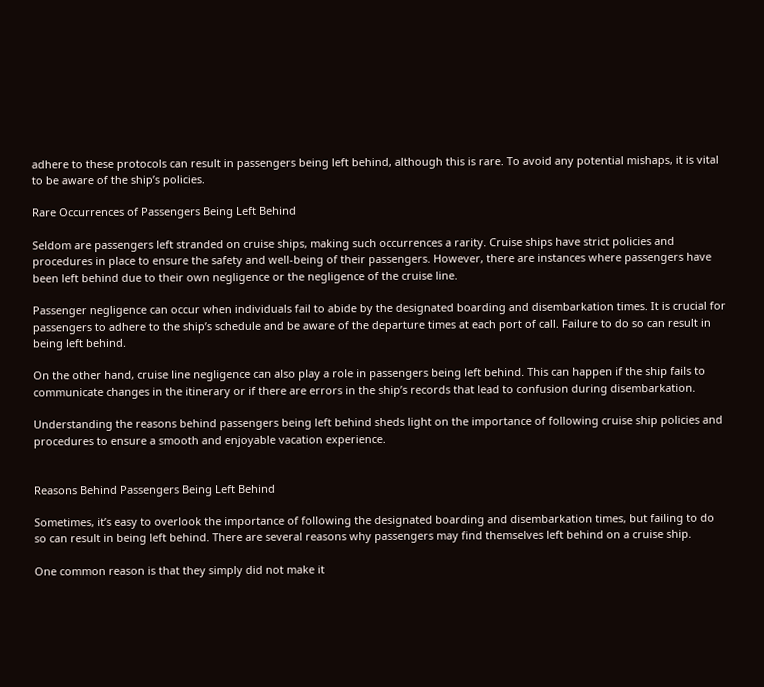adhere to these protocols can result in passengers being left behind, although this is rare. To avoid any potential mishaps, it is vital to be aware of the ship’s policies.

Rare Occurrences of Passengers Being Left Behind

Seldom are passengers left stranded on cruise ships, making such occurrences a rarity. Cruise ships have strict policies and procedures in place to ensure the safety and well-being of their passengers. However, there are instances where passengers have been left behind due to their own negligence or the negligence of the cruise line.

Passenger negligence can occur when individuals fail to abide by the designated boarding and disembarkation times. It is crucial for passengers to adhere to the ship’s schedule and be aware of the departure times at each port of call. Failure to do so can result in being left behind.

On the other hand, cruise line negligence can also play a role in passengers being left behind. This can happen if the ship fails to communicate changes in the itinerary or if there are errors in the ship’s records that lead to confusion during disembarkation.

Understanding the reasons behind passengers being left behind sheds light on the importance of following cruise ship policies and procedures to ensure a smooth and enjoyable vacation experience.


Reasons Behind Passengers Being Left Behind

Sometimes, it’s easy to overlook the importance of following the designated boarding and disembarkation times, but failing to do so can result in being left behind. There are several reasons why passengers may find themselves left behind on a cruise ship.

One common reason is that they simply did not make it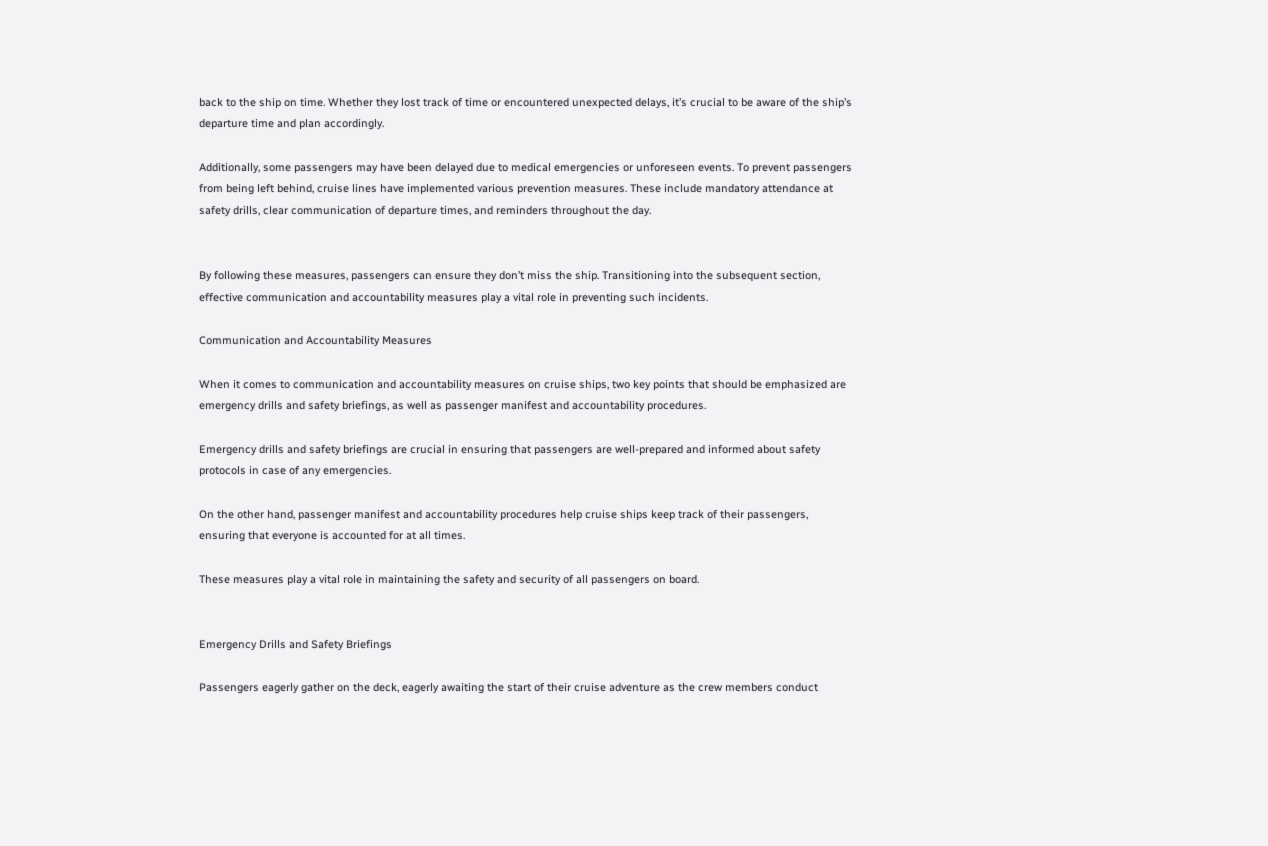back to the ship on time. Whether they lost track of time or encountered unexpected delays, it’s crucial to be aware of the ship’s departure time and plan accordingly.

Additionally, some passengers may have been delayed due to medical emergencies or unforeseen events. To prevent passengers from being left behind, cruise lines have implemented various prevention measures. These include mandatory attendance at safety drills, clear communication of departure times, and reminders throughout the day.


By following these measures, passengers can ensure they don’t miss the ship. Transitioning into the subsequent section, effective communication and accountability measures play a vital role in preventing such incidents.

Communication and Accountability Measures

When it comes to communication and accountability measures on cruise ships, two key points that should be emphasized are emergency drills and safety briefings, as well as passenger manifest and accountability procedures.

Emergency drills and safety briefings are crucial in ensuring that passengers are well-prepared and informed about safety protocols in case of any emergencies.

On the other hand, passenger manifest and accountability procedures help cruise ships keep track of their passengers, ensuring that everyone is accounted for at all times.

These measures play a vital role in maintaining the safety and security of all passengers on board.


Emergency Drills and Safety Briefings

Passengers eagerly gather on the deck, eagerly awaiting the start of their cruise adventure as the crew members conduct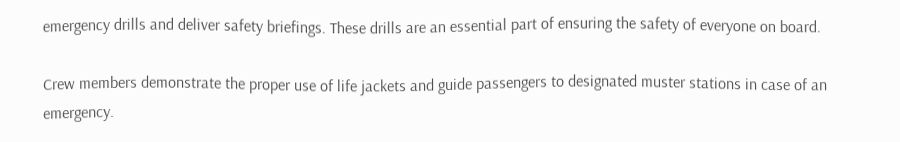emergency drills and deliver safety briefings. These drills are an essential part of ensuring the safety of everyone on board.

Crew members demonstrate the proper use of life jackets and guide passengers to designated muster stations in case of an emergency.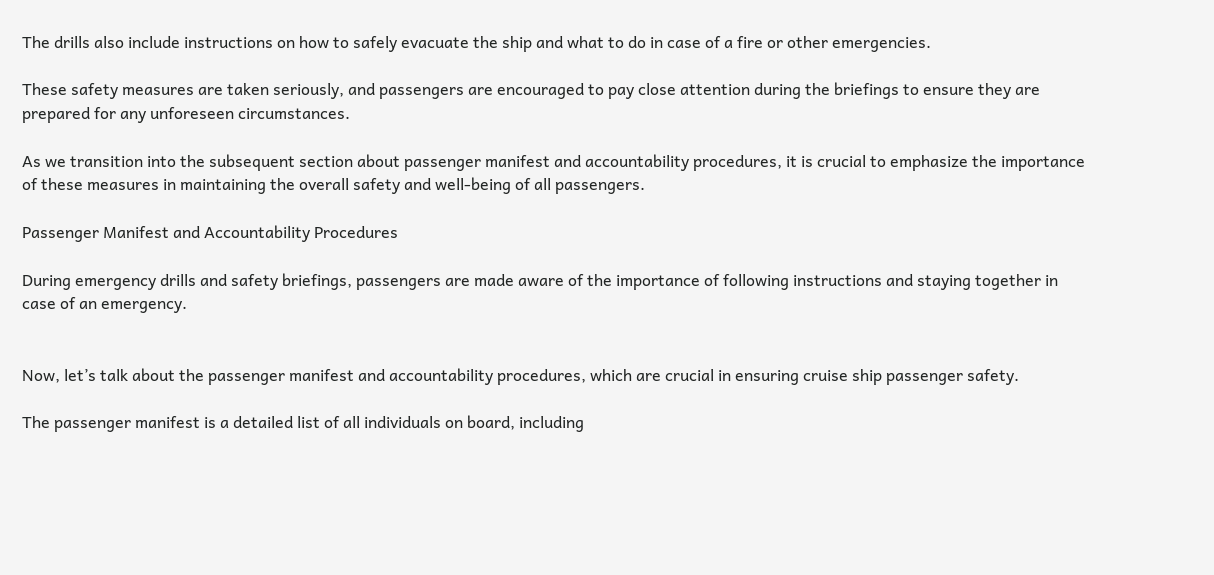The drills also include instructions on how to safely evacuate the ship and what to do in case of a fire or other emergencies.

These safety measures are taken seriously, and passengers are encouraged to pay close attention during the briefings to ensure they are prepared for any unforeseen circumstances.

As we transition into the subsequent section about passenger manifest and accountability procedures, it is crucial to emphasize the importance of these measures in maintaining the overall safety and well-being of all passengers.

Passenger Manifest and Accountability Procedures

During emergency drills and safety briefings, passengers are made aware of the importance of following instructions and staying together in case of an emergency.


Now, let’s talk about the passenger manifest and accountability procedures, which are crucial in ensuring cruise ship passenger safety.

The passenger manifest is a detailed list of all individuals on board, including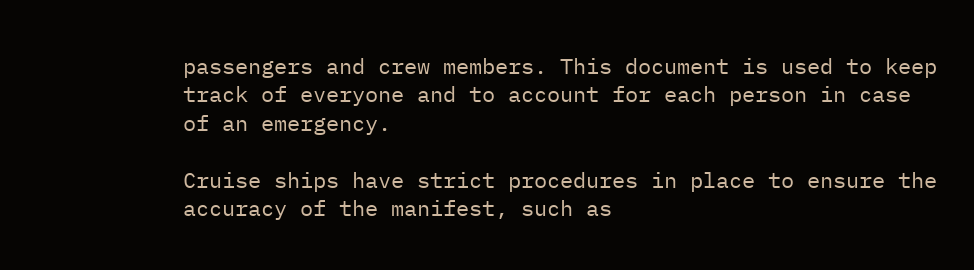passengers and crew members. This document is used to keep track of everyone and to account for each person in case of an emergency.

Cruise ships have strict procedures in place to ensure the accuracy of the manifest, such as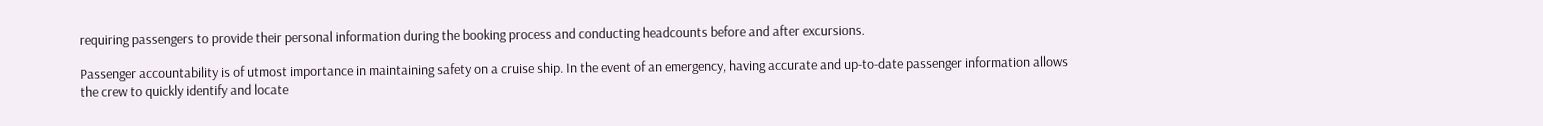requiring passengers to provide their personal information during the booking process and conducting headcounts before and after excursions.

Passenger accountability is of utmost importance in maintaining safety on a cruise ship. In the event of an emergency, having accurate and up-to-date passenger information allows the crew to quickly identify and locate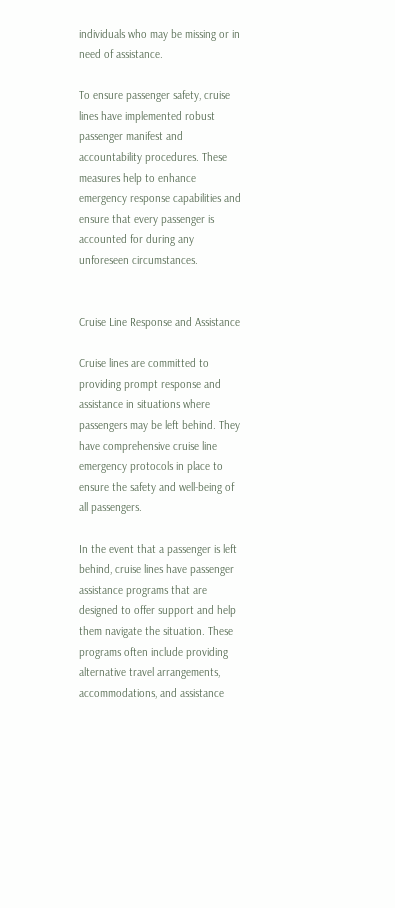individuals who may be missing or in need of assistance.

To ensure passenger safety, cruise lines have implemented robust passenger manifest and accountability procedures. These measures help to enhance emergency response capabilities and ensure that every passenger is accounted for during any unforeseen circumstances.


Cruise Line Response and Assistance

Cruise lines are committed to providing prompt response and assistance in situations where passengers may be left behind. They have comprehensive cruise line emergency protocols in place to ensure the safety and well-being of all passengers.

In the event that a passenger is left behind, cruise lines have passenger assistance programs that are designed to offer support and help them navigate the situation. These programs often include providing alternative travel arrangements, accommodations, and assistance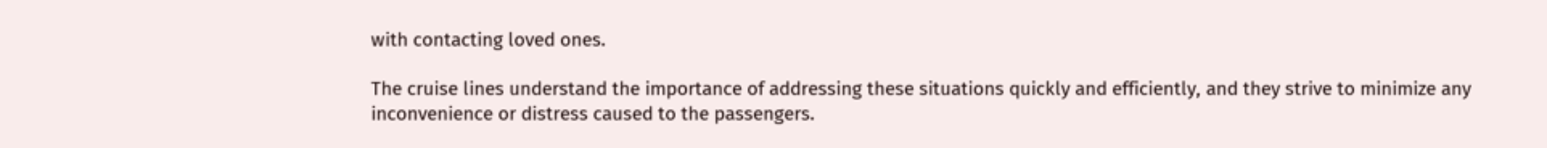with contacting loved ones.

The cruise lines understand the importance of addressing these situations quickly and efficiently, and they strive to minimize any inconvenience or distress caused to the passengers.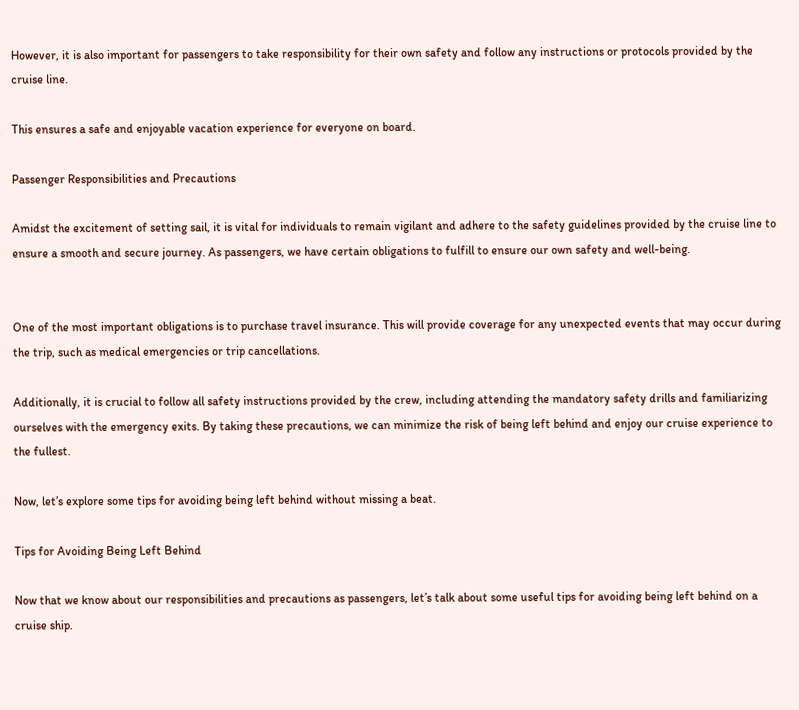However, it is also important for passengers to take responsibility for their own safety and follow any instructions or protocols provided by the cruise line.

This ensures a safe and enjoyable vacation experience for everyone on board.

Passenger Responsibilities and Precautions

Amidst the excitement of setting sail, it is vital for individuals to remain vigilant and adhere to the safety guidelines provided by the cruise line to ensure a smooth and secure journey. As passengers, we have certain obligations to fulfill to ensure our own safety and well-being.


One of the most important obligations is to purchase travel insurance. This will provide coverage for any unexpected events that may occur during the trip, such as medical emergencies or trip cancellations.

Additionally, it is crucial to follow all safety instructions provided by the crew, including attending the mandatory safety drills and familiarizing ourselves with the emergency exits. By taking these precautions, we can minimize the risk of being left behind and enjoy our cruise experience to the fullest.

Now, let’s explore some tips for avoiding being left behind without missing a beat.

Tips for Avoiding Being Left Behind

Now that we know about our responsibilities and precautions as passengers, let’s talk about some useful tips for avoiding being left behind on a cruise ship.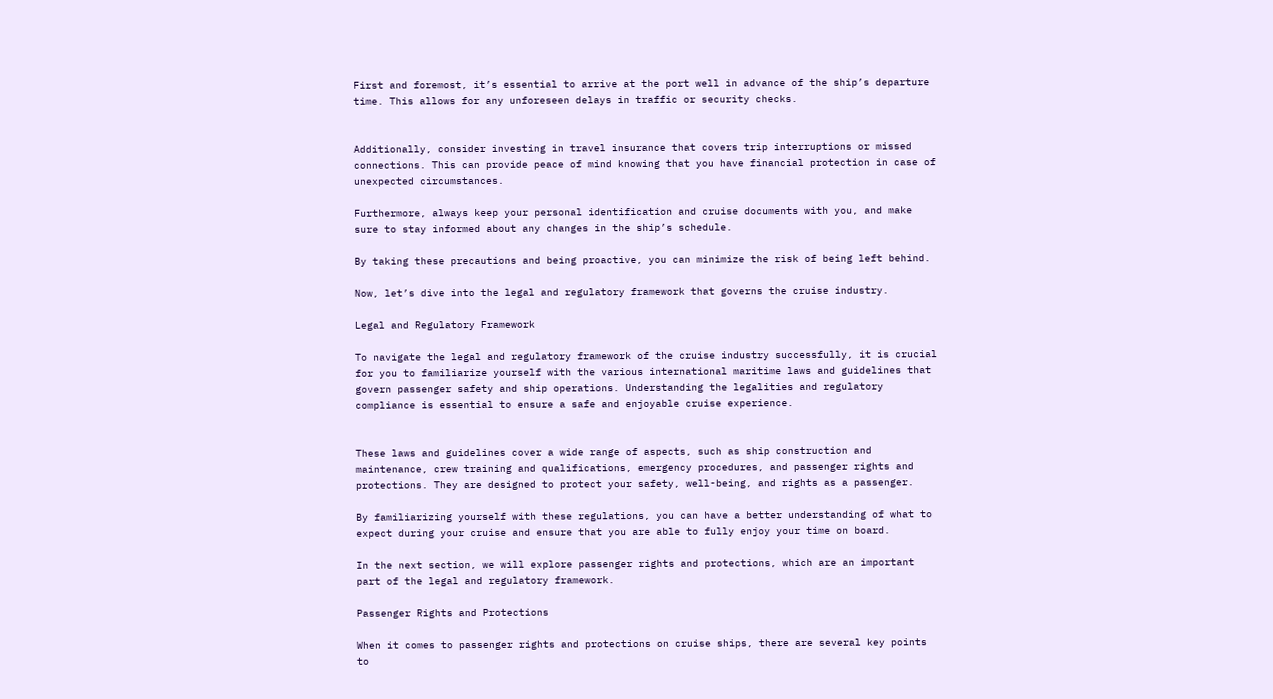First and foremost, it’s essential to arrive at the port well in advance of the ship’s departure time. This allows for any unforeseen delays in traffic or security checks.


Additionally, consider investing in travel insurance that covers trip interruptions or missed connections. This can provide peace of mind knowing that you have financial protection in case of unexpected circumstances.

Furthermore, always keep your personal identification and cruise documents with you, and make sure to stay informed about any changes in the ship’s schedule.

By taking these precautions and being proactive, you can minimize the risk of being left behind.

Now, let’s dive into the legal and regulatory framework that governs the cruise industry.

Legal and Regulatory Framework

To navigate the legal and regulatory framework of the cruise industry successfully, it is crucial for you to familiarize yourself with the various international maritime laws and guidelines that govern passenger safety and ship operations. Understanding the legalities and regulatory compliance is essential to ensure a safe and enjoyable cruise experience.


These laws and guidelines cover a wide range of aspects, such as ship construction and maintenance, crew training and qualifications, emergency procedures, and passenger rights and protections. They are designed to protect your safety, well-being, and rights as a passenger.

By familiarizing yourself with these regulations, you can have a better understanding of what to expect during your cruise and ensure that you are able to fully enjoy your time on board.

In the next section, we will explore passenger rights and protections, which are an important part of the legal and regulatory framework.

Passenger Rights and Protections

When it comes to passenger rights and protections on cruise ships, there are several key points to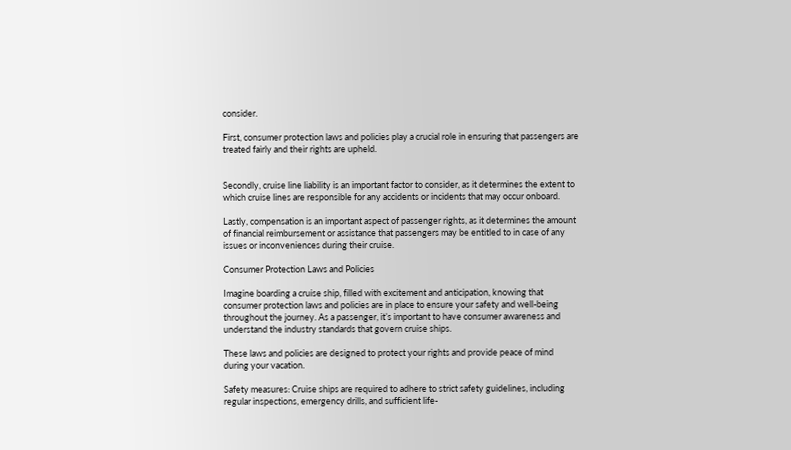consider.

First, consumer protection laws and policies play a crucial role in ensuring that passengers are treated fairly and their rights are upheld.


Secondly, cruise line liability is an important factor to consider, as it determines the extent to which cruise lines are responsible for any accidents or incidents that may occur onboard.

Lastly, compensation is an important aspect of passenger rights, as it determines the amount of financial reimbursement or assistance that passengers may be entitled to in case of any issues or inconveniences during their cruise.

Consumer Protection Laws and Policies

Imagine boarding a cruise ship, filled with excitement and anticipation, knowing that consumer protection laws and policies are in place to ensure your safety and well-being throughout the journey. As a passenger, it’s important to have consumer awareness and understand the industry standards that govern cruise ships.

These laws and policies are designed to protect your rights and provide peace of mind during your vacation.

Safety measures: Cruise ships are required to adhere to strict safety guidelines, including regular inspections, emergency drills, and sufficient life-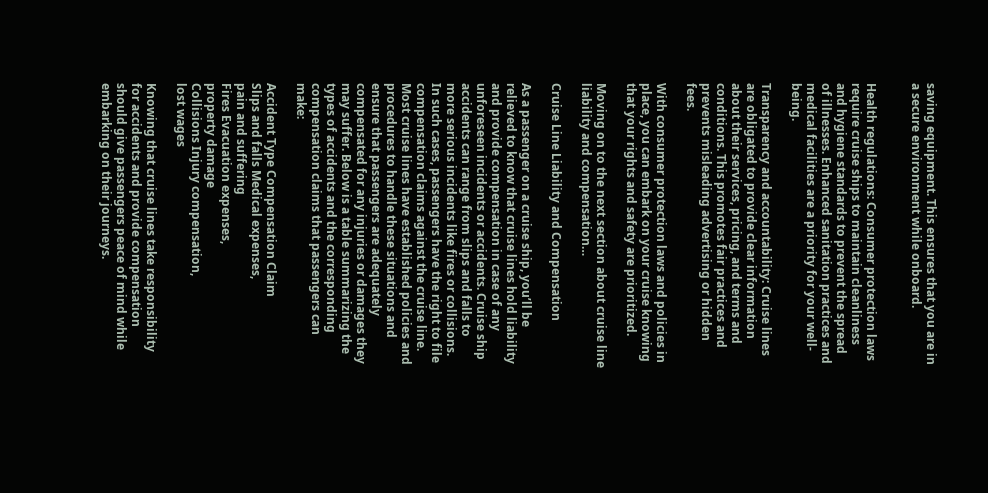saving equipment. This ensures that you are in a secure environment while onboard.


Health regulations: Consumer protection laws require cruise ships to maintain cleanliness and hygiene standards to prevent the spread of illnesses. Enhanced sanitation practices and medical facilities are a priority for your well-being.

Transparency and accountability: Cruise lines are obligated to provide clear information about their services, pricing, and terms and conditions. This promotes fair practices and prevents misleading advertising or hidden fees.

With consumer protection laws and policies in place, you can embark on your cruise knowing that your rights and safety are prioritized.

Moving on to the next section about cruise line liability and compensation…

Cruise Line Liability and Compensation

As a passenger on a cruise ship, you’ll be relieved to know that cruise lines hold liability and provide compensation in case of any unforeseen incidents or accidents. Cruise ship accidents can range from slips and falls to more serious incidents like fires or collisions. In such cases, passengers have the right to file compensation claims against the cruise line. Most cruise lines have established policies and procedures to handle these situations and ensure that passengers are adequately compensated for any injuries or damages they may suffer. Below is a table summarizing the types of accidents and the corresponding compensation claims that passengers can make:

Accident Type Compensation Claim
Slips and falls Medical expenses,
pain and suffering
Fires Evacuation expenses,
property damage
Collisions Injury compensation,
lost wages

Knowing that cruise lines take responsibility for accidents and provide compensation should give passengers peace of mind while embarking on their journeys.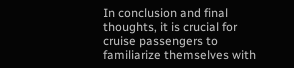In conclusion and final thoughts, it is crucial for cruise passengers to familiarize themselves with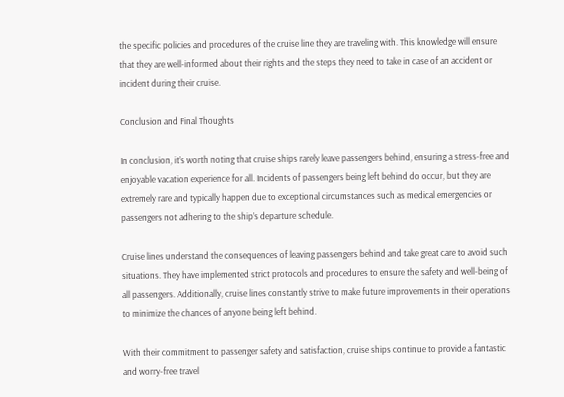the specific policies and procedures of the cruise line they are traveling with. This knowledge will ensure that they are well-informed about their rights and the steps they need to take in case of an accident or incident during their cruise.

Conclusion and Final Thoughts

In conclusion, it’s worth noting that cruise ships rarely leave passengers behind, ensuring a stress-free and enjoyable vacation experience for all. Incidents of passengers being left behind do occur, but they are extremely rare and typically happen due to exceptional circumstances such as medical emergencies or passengers not adhering to the ship’s departure schedule.

Cruise lines understand the consequences of leaving passengers behind and take great care to avoid such situations. They have implemented strict protocols and procedures to ensure the safety and well-being of all passengers. Additionally, cruise lines constantly strive to make future improvements in their operations to minimize the chances of anyone being left behind.

With their commitment to passenger safety and satisfaction, cruise ships continue to provide a fantastic and worry-free travel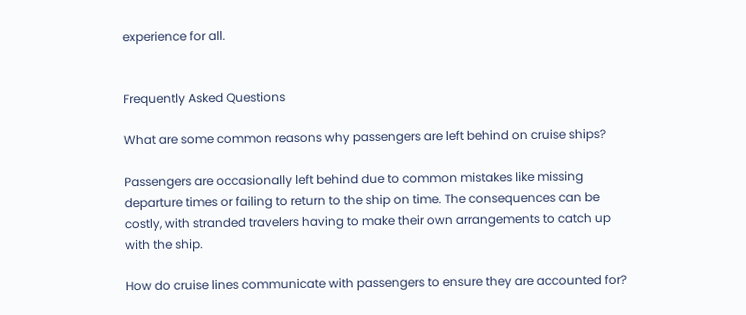experience for all.


Frequently Asked Questions

What are some common reasons why passengers are left behind on cruise ships?

Passengers are occasionally left behind due to common mistakes like missing departure times or failing to return to the ship on time. The consequences can be costly, with stranded travelers having to make their own arrangements to catch up with the ship.

How do cruise lines communicate with passengers to ensure they are accounted for?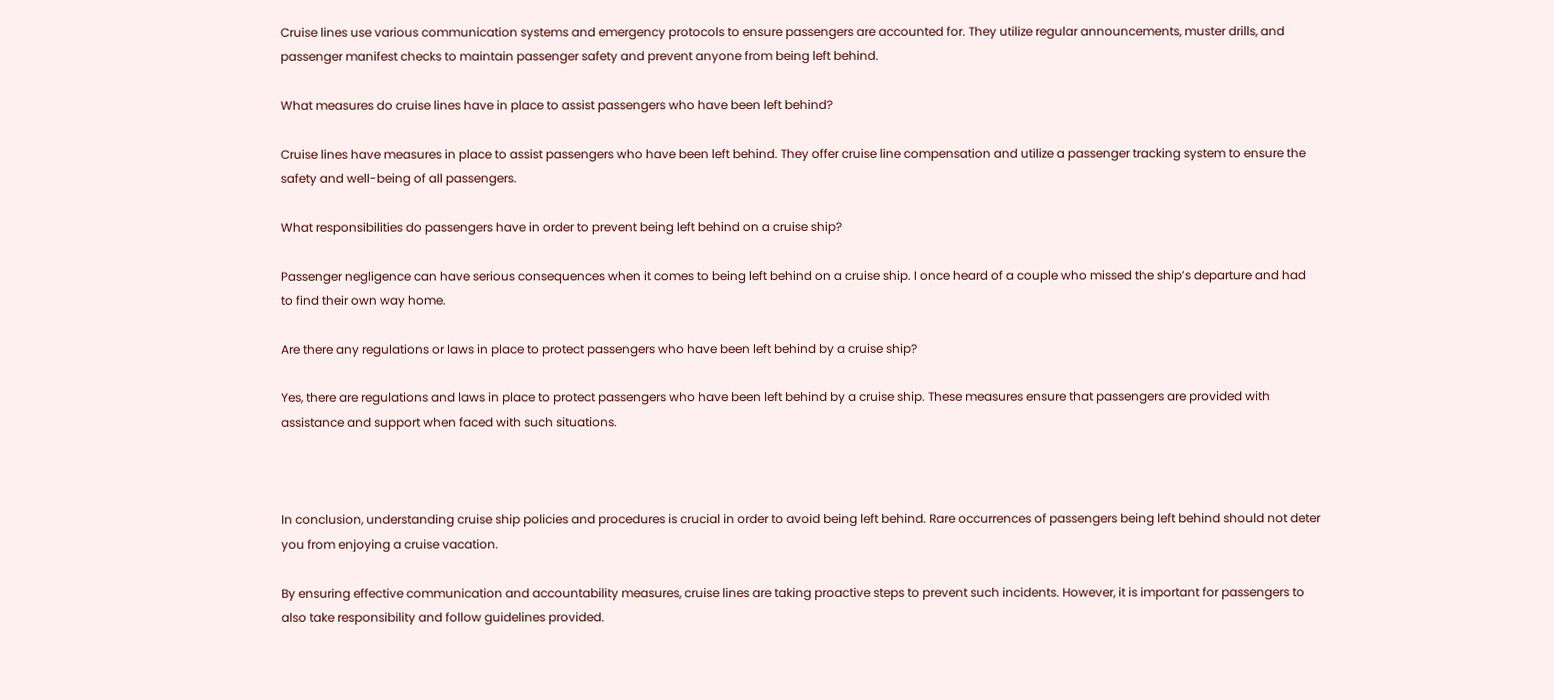Cruise lines use various communication systems and emergency protocols to ensure passengers are accounted for. They utilize regular announcements, muster drills, and passenger manifest checks to maintain passenger safety and prevent anyone from being left behind.

What measures do cruise lines have in place to assist passengers who have been left behind?

Cruise lines have measures in place to assist passengers who have been left behind. They offer cruise line compensation and utilize a passenger tracking system to ensure the safety and well-being of all passengers.

What responsibilities do passengers have in order to prevent being left behind on a cruise ship?

Passenger negligence can have serious consequences when it comes to being left behind on a cruise ship. I once heard of a couple who missed the ship’s departure and had to find their own way home.

Are there any regulations or laws in place to protect passengers who have been left behind by a cruise ship?

Yes, there are regulations and laws in place to protect passengers who have been left behind by a cruise ship. These measures ensure that passengers are provided with assistance and support when faced with such situations.



In conclusion, understanding cruise ship policies and procedures is crucial in order to avoid being left behind. Rare occurrences of passengers being left behind should not deter you from enjoying a cruise vacation.

By ensuring effective communication and accountability measures, cruise lines are taking proactive steps to prevent such incidents. However, it is important for passengers to also take responsibility and follow guidelines provided.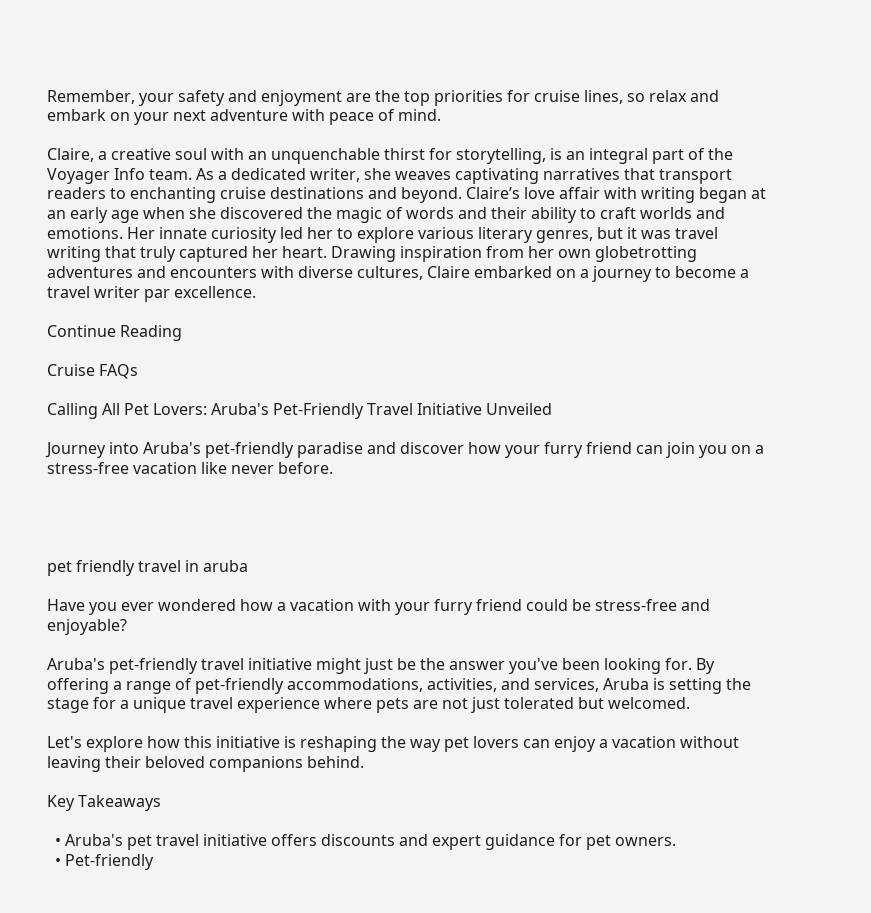Remember, your safety and enjoyment are the top priorities for cruise lines, so relax and embark on your next adventure with peace of mind.

Claire, a creative soul with an unquenchable thirst for storytelling, is an integral part of the Voyager Info team. As a dedicated writer, she weaves captivating narratives that transport readers to enchanting cruise destinations and beyond. Claire’s love affair with writing began at an early age when she discovered the magic of words and their ability to craft worlds and emotions. Her innate curiosity led her to explore various literary genres, but it was travel writing that truly captured her heart. Drawing inspiration from her own globetrotting adventures and encounters with diverse cultures, Claire embarked on a journey to become a travel writer par excellence.

Continue Reading

Cruise FAQs

Calling All Pet Lovers: Aruba's Pet-Friendly Travel Initiative Unveiled

Journey into Aruba's pet-friendly paradise and discover how your furry friend can join you on a stress-free vacation like never before.




pet friendly travel in aruba

Have you ever wondered how a vacation with your furry friend could be stress-free and enjoyable?

Aruba's pet-friendly travel initiative might just be the answer you've been looking for. By offering a range of pet-friendly accommodations, activities, and services, Aruba is setting the stage for a unique travel experience where pets are not just tolerated but welcomed.

Let's explore how this initiative is reshaping the way pet lovers can enjoy a vacation without leaving their beloved companions behind.

Key Takeaways

  • Aruba's pet travel initiative offers discounts and expert guidance for pet owners.
  • Pet-friendly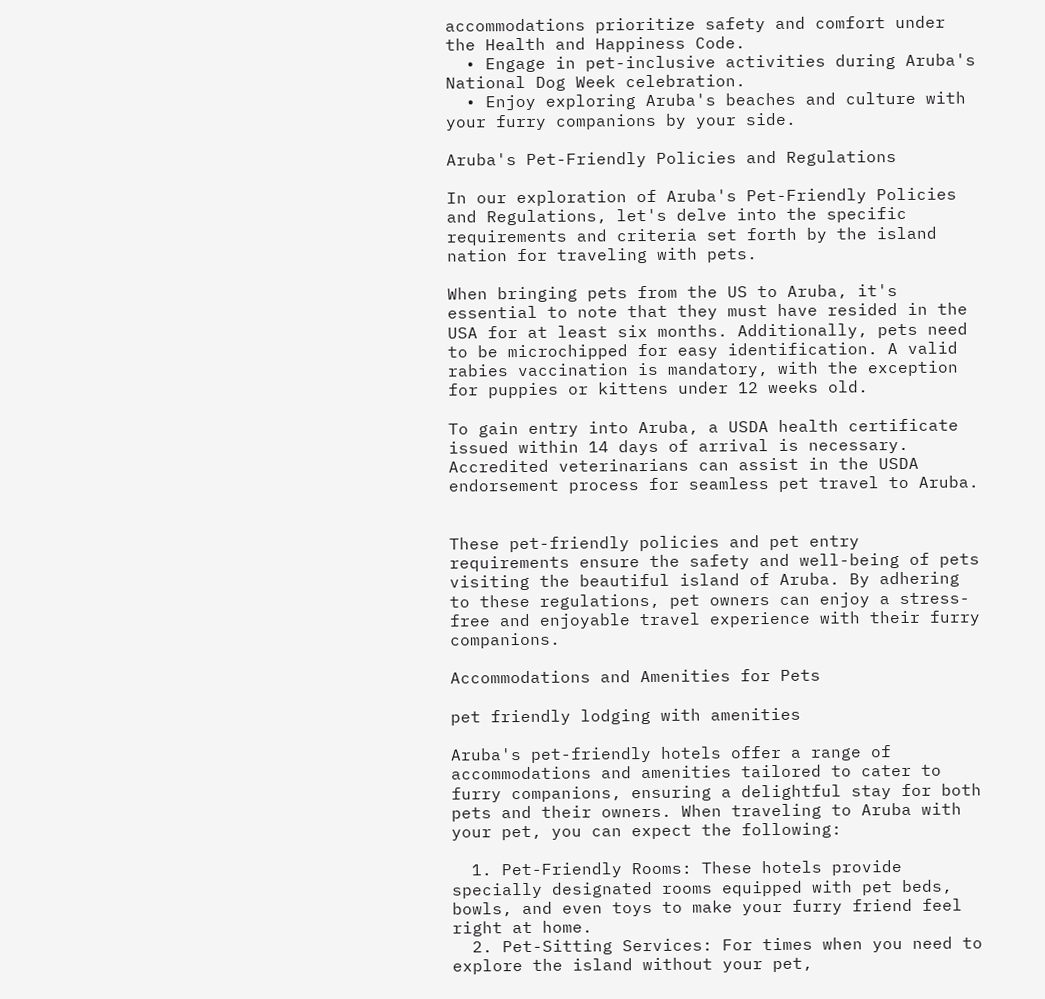accommodations prioritize safety and comfort under the Health and Happiness Code.
  • Engage in pet-inclusive activities during Aruba's National Dog Week celebration.
  • Enjoy exploring Aruba's beaches and culture with your furry companions by your side.

Aruba's Pet-Friendly Policies and Regulations

In our exploration of Aruba's Pet-Friendly Policies and Regulations, let's delve into the specific requirements and criteria set forth by the island nation for traveling with pets.

When bringing pets from the US to Aruba, it's essential to note that they must have resided in the USA for at least six months. Additionally, pets need to be microchipped for easy identification. A valid rabies vaccination is mandatory, with the exception for puppies or kittens under 12 weeks old.

To gain entry into Aruba, a USDA health certificate issued within 14 days of arrival is necessary. Accredited veterinarians can assist in the USDA endorsement process for seamless pet travel to Aruba.


These pet-friendly policies and pet entry requirements ensure the safety and well-being of pets visiting the beautiful island of Aruba. By adhering to these regulations, pet owners can enjoy a stress-free and enjoyable travel experience with their furry companions.

Accommodations and Amenities for Pets

pet friendly lodging with amenities

Aruba's pet-friendly hotels offer a range of accommodations and amenities tailored to cater to furry companions, ensuring a delightful stay for both pets and their owners. When traveling to Aruba with your pet, you can expect the following:

  1. Pet-Friendly Rooms: These hotels provide specially designated rooms equipped with pet beds, bowls, and even toys to make your furry friend feel right at home.
  2. Pet-Sitting Services: For times when you need to explore the island without your pet,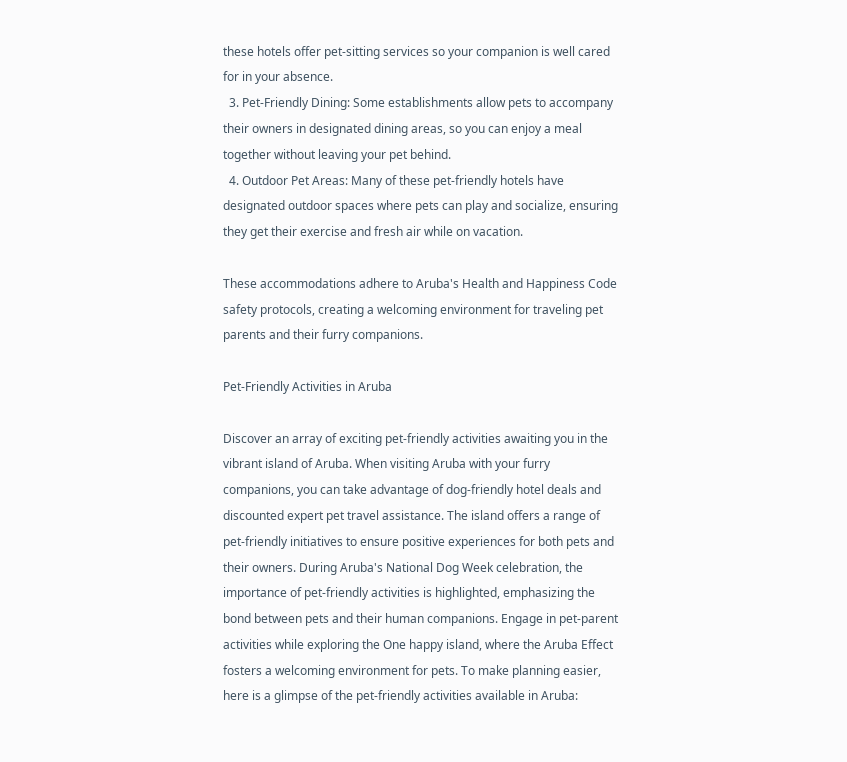these hotels offer pet-sitting services so your companion is well cared for in your absence.
  3. Pet-Friendly Dining: Some establishments allow pets to accompany their owners in designated dining areas, so you can enjoy a meal together without leaving your pet behind.
  4. Outdoor Pet Areas: Many of these pet-friendly hotels have designated outdoor spaces where pets can play and socialize, ensuring they get their exercise and fresh air while on vacation.

These accommodations adhere to Aruba's Health and Happiness Code safety protocols, creating a welcoming environment for traveling pet parents and their furry companions.

Pet-Friendly Activities in Aruba

Discover an array of exciting pet-friendly activities awaiting you in the vibrant island of Aruba. When visiting Aruba with your furry companions, you can take advantage of dog-friendly hotel deals and discounted expert pet travel assistance. The island offers a range of pet-friendly initiatives to ensure positive experiences for both pets and their owners. During Aruba's National Dog Week celebration, the importance of pet-friendly activities is highlighted, emphasizing the bond between pets and their human companions. Engage in pet-parent activities while exploring the One happy island, where the Aruba Effect fosters a welcoming environment for pets. To make planning easier, here is a glimpse of the pet-friendly activities available in Aruba: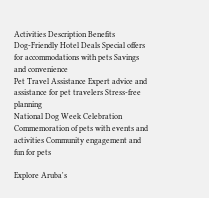Activities Description Benefits
Dog-Friendly Hotel Deals Special offers for accommodations with pets Savings and convenience
Pet Travel Assistance Expert advice and assistance for pet travelers Stress-free planning
National Dog Week Celebration Commemoration of pets with events and activities Community engagement and fun for pets

Explore Aruba's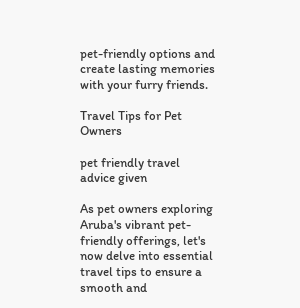pet-friendly options and create lasting memories with your furry friends.

Travel Tips for Pet Owners

pet friendly travel advice given

As pet owners exploring Aruba's vibrant pet-friendly offerings, let's now delve into essential travel tips to ensure a smooth and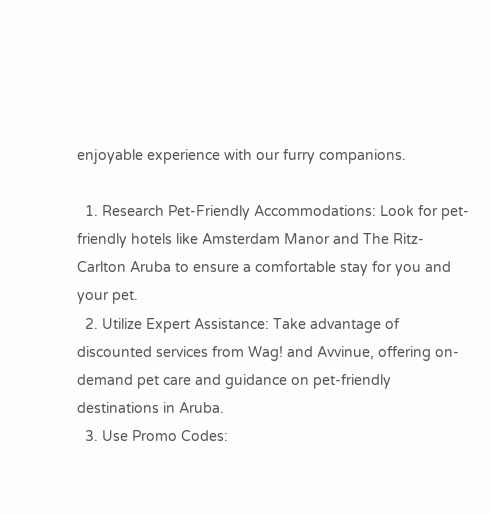enjoyable experience with our furry companions.

  1. Research Pet-Friendly Accommodations: Look for pet-friendly hotels like Amsterdam Manor and The Ritz-Carlton Aruba to ensure a comfortable stay for you and your pet.
  2. Utilize Expert Assistance: Take advantage of discounted services from Wag! and Avvinue, offering on-demand pet care and guidance on pet-friendly destinations in Aruba.
  3. Use Promo Codes: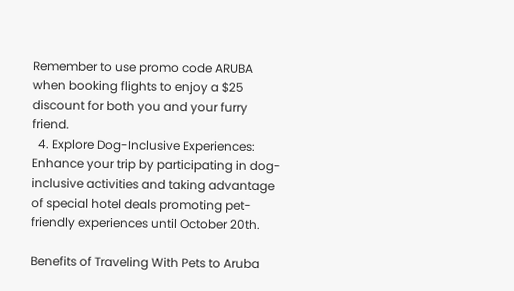Remember to use promo code ARUBA when booking flights to enjoy a $25 discount for both you and your furry friend.
  4. Explore Dog-Inclusive Experiences: Enhance your trip by participating in dog-inclusive activities and taking advantage of special hotel deals promoting pet-friendly experiences until October 20th.

Benefits of Traveling With Pets to Aruba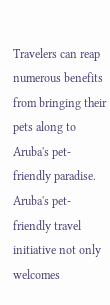Travelers can reap numerous benefits from bringing their pets along to Aruba's pet-friendly paradise. Aruba's pet-friendly travel initiative not only welcomes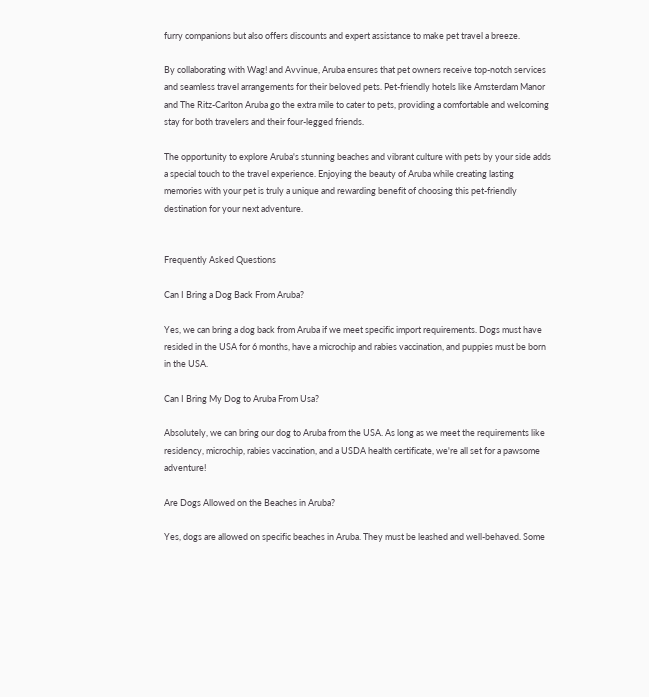furry companions but also offers discounts and expert assistance to make pet travel a breeze.

By collaborating with Wag! and Avvinue, Aruba ensures that pet owners receive top-notch services and seamless travel arrangements for their beloved pets. Pet-friendly hotels like Amsterdam Manor and The Ritz-Carlton Aruba go the extra mile to cater to pets, providing a comfortable and welcoming stay for both travelers and their four-legged friends.

The opportunity to explore Aruba's stunning beaches and vibrant culture with pets by your side adds a special touch to the travel experience. Enjoying the beauty of Aruba while creating lasting memories with your pet is truly a unique and rewarding benefit of choosing this pet-friendly destination for your next adventure.


Frequently Asked Questions

Can I Bring a Dog Back From Aruba?

Yes, we can bring a dog back from Aruba if we meet specific import requirements. Dogs must have resided in the USA for 6 months, have a microchip and rabies vaccination, and puppies must be born in the USA.

Can I Bring My Dog to Aruba From Usa?

Absolutely, we can bring our dog to Aruba from the USA. As long as we meet the requirements like residency, microchip, rabies vaccination, and a USDA health certificate, we're all set for a pawsome adventure!

Are Dogs Allowed on the Beaches in Aruba?

Yes, dogs are allowed on specific beaches in Aruba. They must be leashed and well-behaved. Some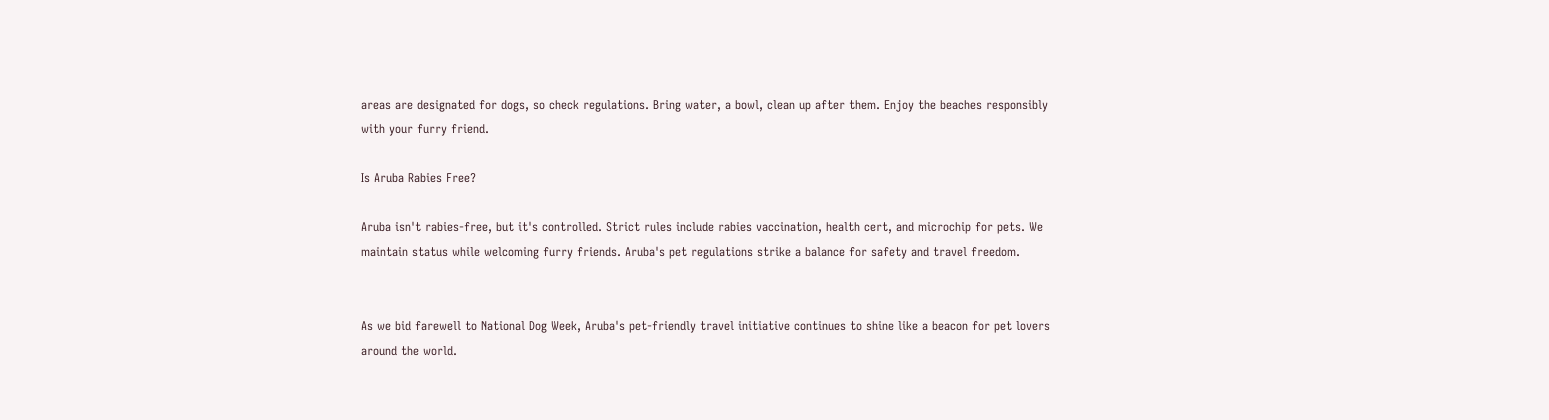areas are designated for dogs, so check regulations. Bring water, a bowl, clean up after them. Enjoy the beaches responsibly with your furry friend.

Is Aruba Rabies Free?

Aruba isn't rabies-free, but it's controlled. Strict rules include rabies vaccination, health cert, and microchip for pets. We maintain status while welcoming furry friends. Aruba's pet regulations strike a balance for safety and travel freedom.


As we bid farewell to National Dog Week, Aruba's pet-friendly travel initiative continues to shine like a beacon for pet lovers around the world.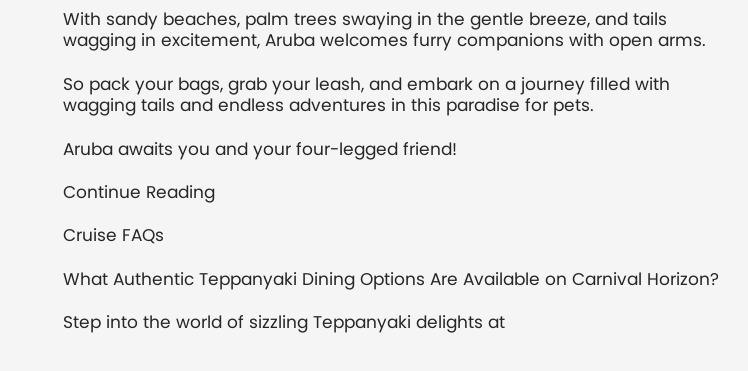With sandy beaches, palm trees swaying in the gentle breeze, and tails wagging in excitement, Aruba welcomes furry companions with open arms.

So pack your bags, grab your leash, and embark on a journey filled with wagging tails and endless adventures in this paradise for pets.

Aruba awaits you and your four-legged friend!

Continue Reading

Cruise FAQs

What Authentic Teppanyaki Dining Options Are Available on Carnival Horizon?

Step into the world of sizzling Teppanyaki delights at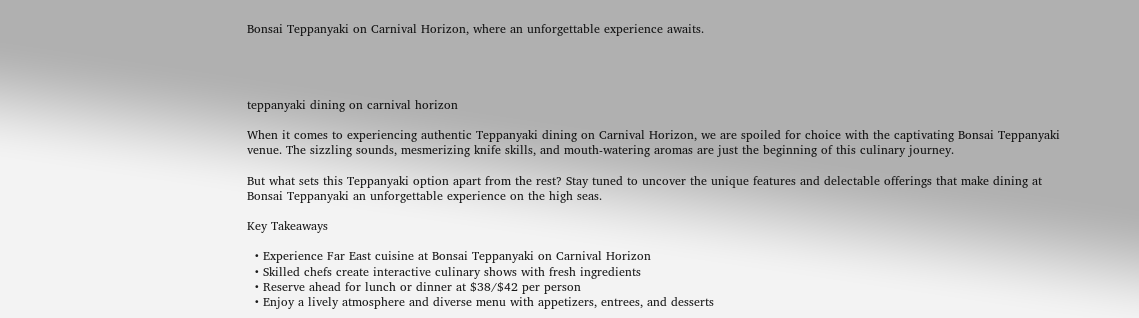Bonsai Teppanyaki on Carnival Horizon, where an unforgettable experience awaits.




teppanyaki dining on carnival horizon

When it comes to experiencing authentic Teppanyaki dining on Carnival Horizon, we are spoiled for choice with the captivating Bonsai Teppanyaki venue. The sizzling sounds, mesmerizing knife skills, and mouth-watering aromas are just the beginning of this culinary journey.

But what sets this Teppanyaki option apart from the rest? Stay tuned to uncover the unique features and delectable offerings that make dining at Bonsai Teppanyaki an unforgettable experience on the high seas.

Key Takeaways

  • Experience Far East cuisine at Bonsai Teppanyaki on Carnival Horizon
  • Skilled chefs create interactive culinary shows with fresh ingredients
  • Reserve ahead for lunch or dinner at $38/$42 per person
  • Enjoy a lively atmosphere and diverse menu with appetizers, entrees, and desserts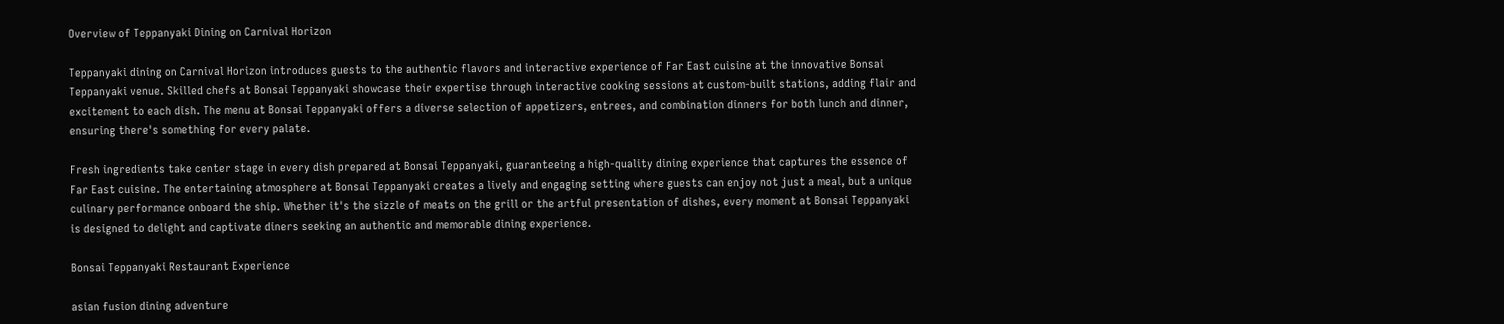Overview of Teppanyaki Dining on Carnival Horizon

Teppanyaki dining on Carnival Horizon introduces guests to the authentic flavors and interactive experience of Far East cuisine at the innovative Bonsai Teppanyaki venue. Skilled chefs at Bonsai Teppanyaki showcase their expertise through interactive cooking sessions at custom-built stations, adding flair and excitement to each dish. The menu at Bonsai Teppanyaki offers a diverse selection of appetizers, entrees, and combination dinners for both lunch and dinner, ensuring there's something for every palate.

Fresh ingredients take center stage in every dish prepared at Bonsai Teppanyaki, guaranteeing a high-quality dining experience that captures the essence of Far East cuisine. The entertaining atmosphere at Bonsai Teppanyaki creates a lively and engaging setting where guests can enjoy not just a meal, but a unique culinary performance onboard the ship. Whether it's the sizzle of meats on the grill or the artful presentation of dishes, every moment at Bonsai Teppanyaki is designed to delight and captivate diners seeking an authentic and memorable dining experience.

Bonsai Teppanyaki Restaurant Experience

asian fusion dining adventure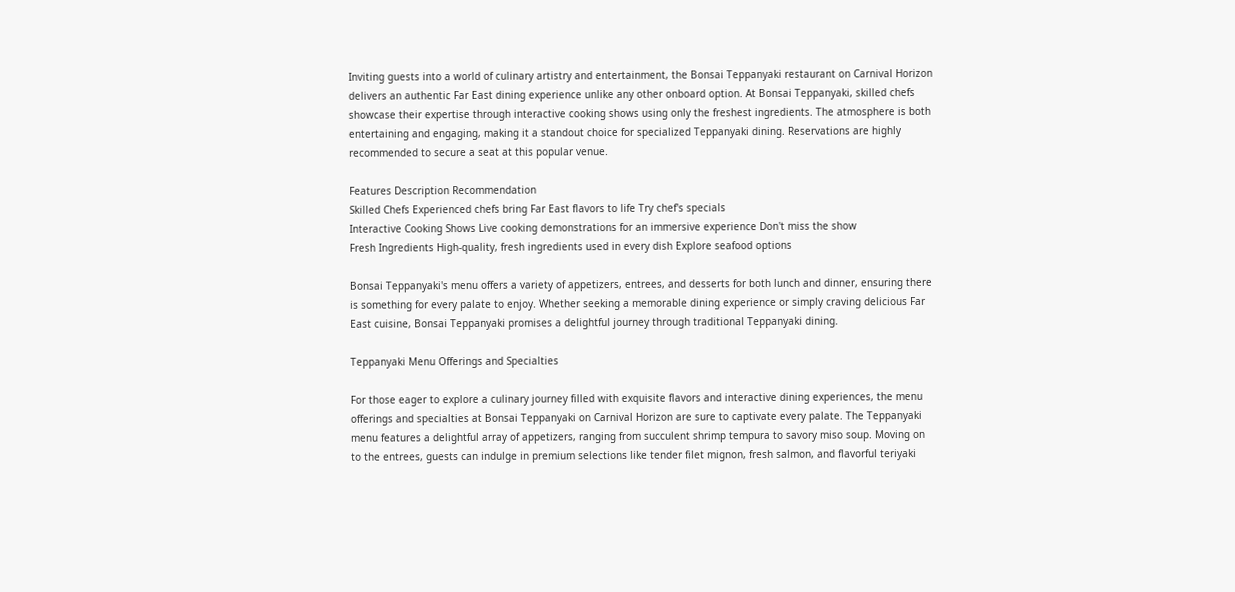Inviting guests into a world of culinary artistry and entertainment, the Bonsai Teppanyaki restaurant on Carnival Horizon delivers an authentic Far East dining experience unlike any other onboard option. At Bonsai Teppanyaki, skilled chefs showcase their expertise through interactive cooking shows using only the freshest ingredients. The atmosphere is both entertaining and engaging, making it a standout choice for specialized Teppanyaki dining. Reservations are highly recommended to secure a seat at this popular venue.

Features Description Recommendation
Skilled Chefs Experienced chefs bring Far East flavors to life Try chef's specials
Interactive Cooking Shows Live cooking demonstrations for an immersive experience Don't miss the show
Fresh Ingredients High-quality, fresh ingredients used in every dish Explore seafood options

Bonsai Teppanyaki's menu offers a variety of appetizers, entrees, and desserts for both lunch and dinner, ensuring there is something for every palate to enjoy. Whether seeking a memorable dining experience or simply craving delicious Far East cuisine, Bonsai Teppanyaki promises a delightful journey through traditional Teppanyaki dining.

Teppanyaki Menu Offerings and Specialties

For those eager to explore a culinary journey filled with exquisite flavors and interactive dining experiences, the menu offerings and specialties at Bonsai Teppanyaki on Carnival Horizon are sure to captivate every palate. The Teppanyaki menu features a delightful array of appetizers, ranging from succulent shrimp tempura to savory miso soup. Moving on to the entrees, guests can indulge in premium selections like tender filet mignon, fresh salmon, and flavorful teriyaki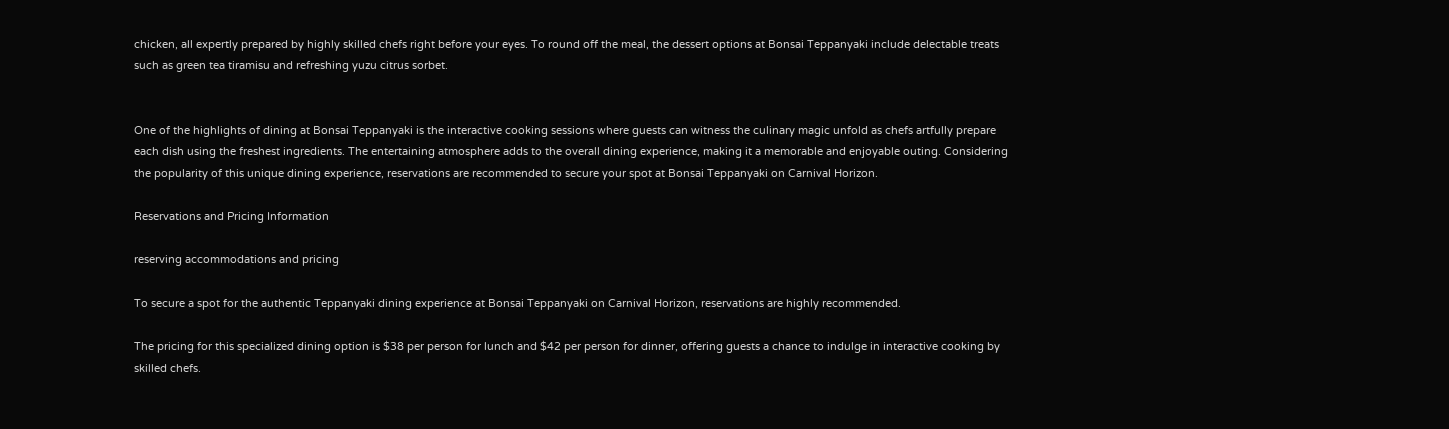chicken, all expertly prepared by highly skilled chefs right before your eyes. To round off the meal, the dessert options at Bonsai Teppanyaki include delectable treats such as green tea tiramisu and refreshing yuzu citrus sorbet.


One of the highlights of dining at Bonsai Teppanyaki is the interactive cooking sessions where guests can witness the culinary magic unfold as chefs artfully prepare each dish using the freshest ingredients. The entertaining atmosphere adds to the overall dining experience, making it a memorable and enjoyable outing. Considering the popularity of this unique dining experience, reservations are recommended to secure your spot at Bonsai Teppanyaki on Carnival Horizon.

Reservations and Pricing Information

reserving accommodations and pricing

To secure a spot for the authentic Teppanyaki dining experience at Bonsai Teppanyaki on Carnival Horizon, reservations are highly recommended.

The pricing for this specialized dining option is $38 per person for lunch and $42 per person for dinner, offering guests a chance to indulge in interactive cooking by skilled chefs.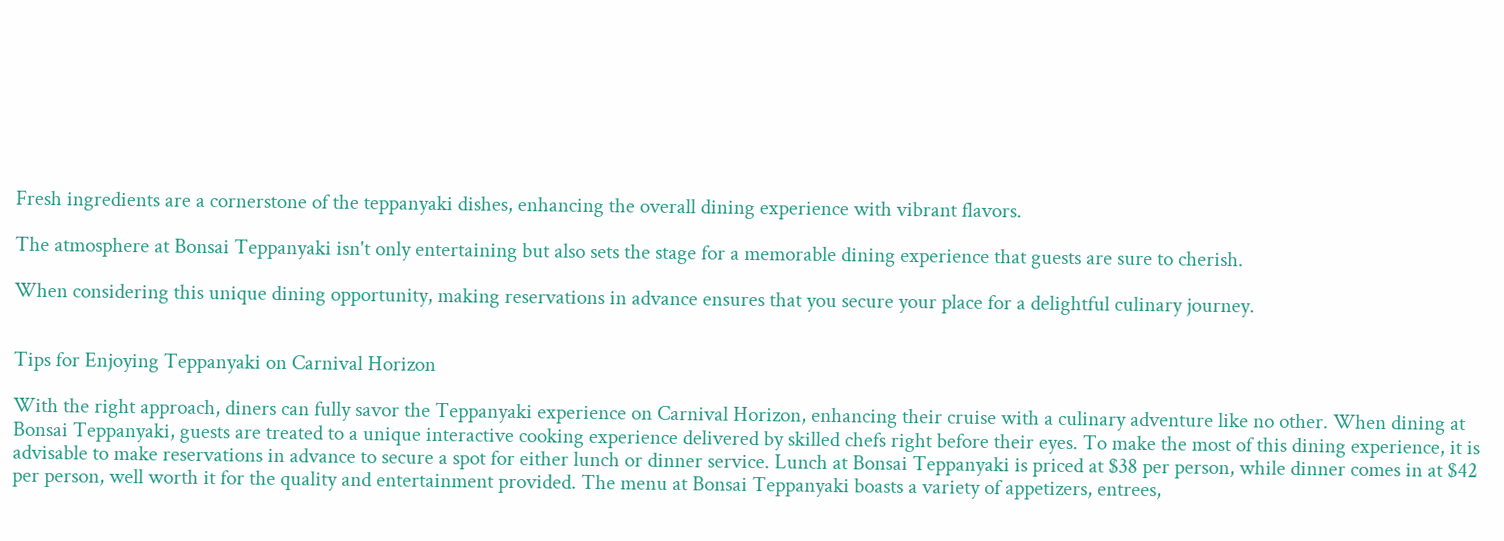Fresh ingredients are a cornerstone of the teppanyaki dishes, enhancing the overall dining experience with vibrant flavors.

The atmosphere at Bonsai Teppanyaki isn't only entertaining but also sets the stage for a memorable dining experience that guests are sure to cherish.

When considering this unique dining opportunity, making reservations in advance ensures that you secure your place for a delightful culinary journey.


Tips for Enjoying Teppanyaki on Carnival Horizon

With the right approach, diners can fully savor the Teppanyaki experience on Carnival Horizon, enhancing their cruise with a culinary adventure like no other. When dining at Bonsai Teppanyaki, guests are treated to a unique interactive cooking experience delivered by skilled chefs right before their eyes. To make the most of this dining experience, it is advisable to make reservations in advance to secure a spot for either lunch or dinner service. Lunch at Bonsai Teppanyaki is priced at $38 per person, while dinner comes in at $42 per person, well worth it for the quality and entertainment provided. The menu at Bonsai Teppanyaki boasts a variety of appetizers, entrees,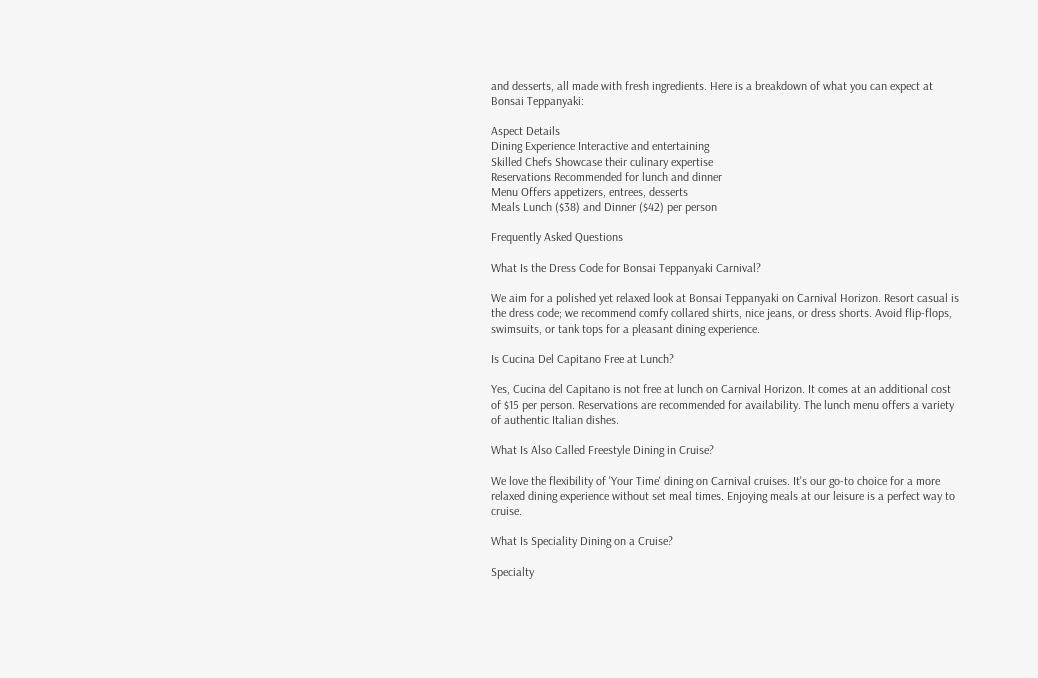and desserts, all made with fresh ingredients. Here is a breakdown of what you can expect at Bonsai Teppanyaki:

Aspect Details
Dining Experience Interactive and entertaining
Skilled Chefs Showcase their culinary expertise
Reservations Recommended for lunch and dinner
Menu Offers appetizers, entrees, desserts
Meals Lunch ($38) and Dinner ($42) per person

Frequently Asked Questions

What Is the Dress Code for Bonsai Teppanyaki Carnival?

We aim for a polished yet relaxed look at Bonsai Teppanyaki on Carnival Horizon. Resort casual is the dress code; we recommend comfy collared shirts, nice jeans, or dress shorts. Avoid flip-flops, swimsuits, or tank tops for a pleasant dining experience.

Is Cucina Del Capitano Free at Lunch?

Yes, Cucina del Capitano is not free at lunch on Carnival Horizon. It comes at an additional cost of $15 per person. Reservations are recommended for availability. The lunch menu offers a variety of authentic Italian dishes.

What Is Also Called Freestyle Dining in Cruise?

We love the flexibility of 'Your Time' dining on Carnival cruises. It's our go-to choice for a more relaxed dining experience without set meal times. Enjoying meals at our leisure is a perfect way to cruise.

What Is Speciality Dining on a Cruise?

Specialty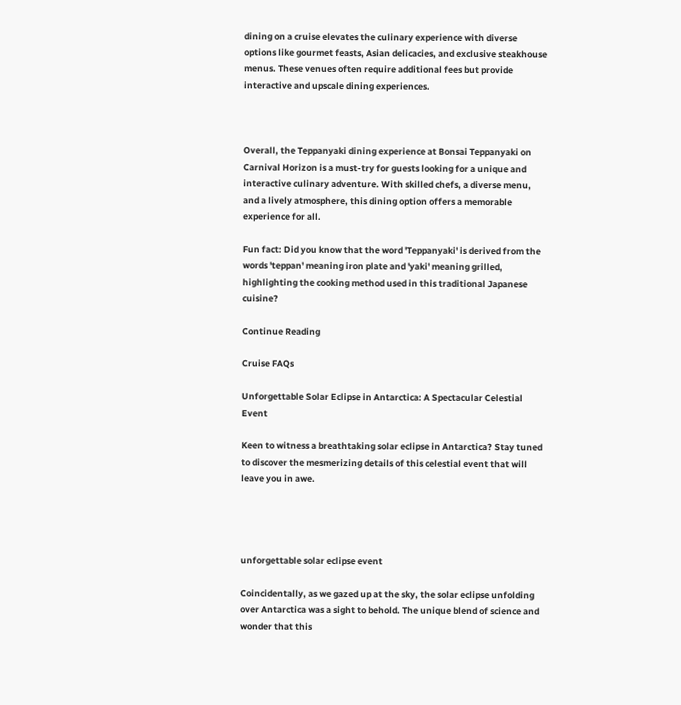dining on a cruise elevates the culinary experience with diverse options like gourmet feasts, Asian delicacies, and exclusive steakhouse menus. These venues often require additional fees but provide interactive and upscale dining experiences.



Overall, the Teppanyaki dining experience at Bonsai Teppanyaki on Carnival Horizon is a must-try for guests looking for a unique and interactive culinary adventure. With skilled chefs, a diverse menu, and a lively atmosphere, this dining option offers a memorable experience for all.

Fun fact: Did you know that the word 'Teppanyaki' is derived from the words 'teppan' meaning iron plate and 'yaki' meaning grilled, highlighting the cooking method used in this traditional Japanese cuisine?

Continue Reading

Cruise FAQs

Unforgettable Solar Eclipse in Antarctica: A Spectacular Celestial Event

Keen to witness a breathtaking solar eclipse in Antarctica? Stay tuned to discover the mesmerizing details of this celestial event that will leave you in awe.




unforgettable solar eclipse event

Coincidentally, as we gazed up at the sky, the solar eclipse unfolding over Antarctica was a sight to behold. The unique blend of science and wonder that this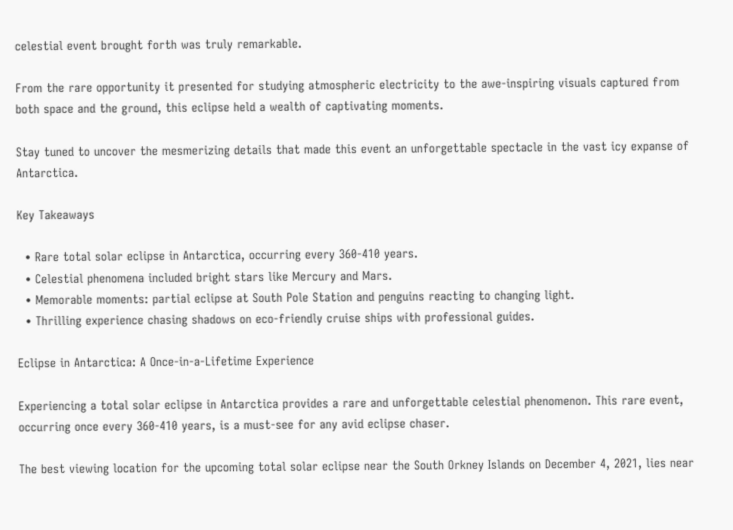celestial event brought forth was truly remarkable.

From the rare opportunity it presented for studying atmospheric electricity to the awe-inspiring visuals captured from both space and the ground, this eclipse held a wealth of captivating moments.

Stay tuned to uncover the mesmerizing details that made this event an unforgettable spectacle in the vast icy expanse of Antarctica.

Key Takeaways

  • Rare total solar eclipse in Antarctica, occurring every 360-410 years.
  • Celestial phenomena included bright stars like Mercury and Mars.
  • Memorable moments: partial eclipse at South Pole Station and penguins reacting to changing light.
  • Thrilling experience chasing shadows on eco-friendly cruise ships with professional guides.

Eclipse in Antarctica: A Once-in-a-Lifetime Experience

Experiencing a total solar eclipse in Antarctica provides a rare and unforgettable celestial phenomenon. This rare event, occurring once every 360-410 years, is a must-see for any avid eclipse chaser.

The best viewing location for the upcoming total solar eclipse near the South Orkney Islands on December 4, 2021, lies near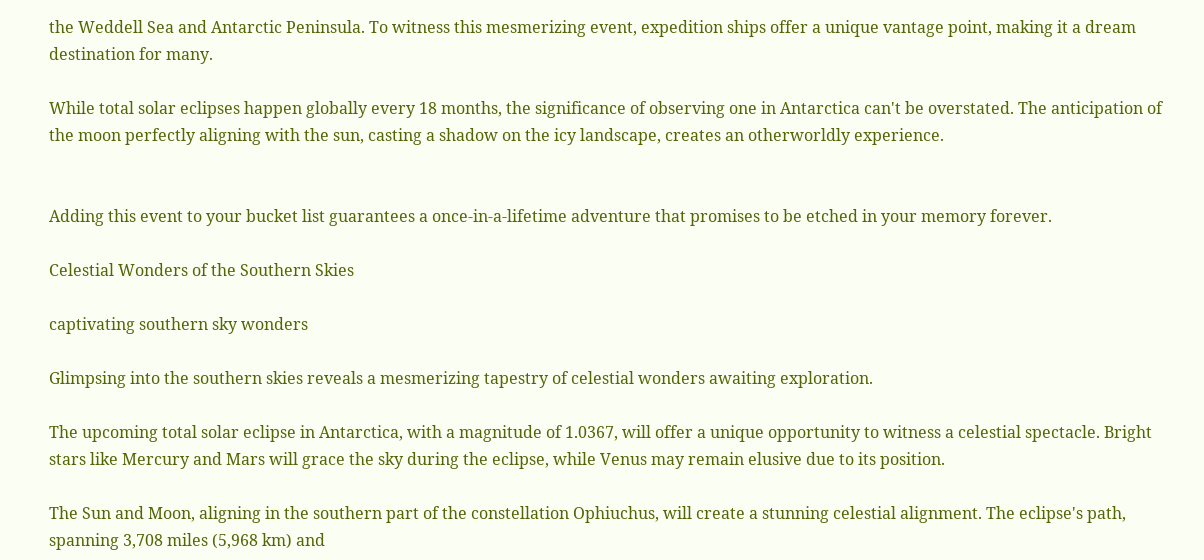the Weddell Sea and Antarctic Peninsula. To witness this mesmerizing event, expedition ships offer a unique vantage point, making it a dream destination for many.

While total solar eclipses happen globally every 18 months, the significance of observing one in Antarctica can't be overstated. The anticipation of the moon perfectly aligning with the sun, casting a shadow on the icy landscape, creates an otherworldly experience.


Adding this event to your bucket list guarantees a once-in-a-lifetime adventure that promises to be etched in your memory forever.

Celestial Wonders of the Southern Skies

captivating southern sky wonders

Glimpsing into the southern skies reveals a mesmerizing tapestry of celestial wonders awaiting exploration.

The upcoming total solar eclipse in Antarctica, with a magnitude of 1.0367, will offer a unique opportunity to witness a celestial spectacle. Bright stars like Mercury and Mars will grace the sky during the eclipse, while Venus may remain elusive due to its position.

The Sun and Moon, aligning in the southern part of the constellation Ophiuchus, will create a stunning celestial alignment. The eclipse's path, spanning 3,708 miles (5,968 km) and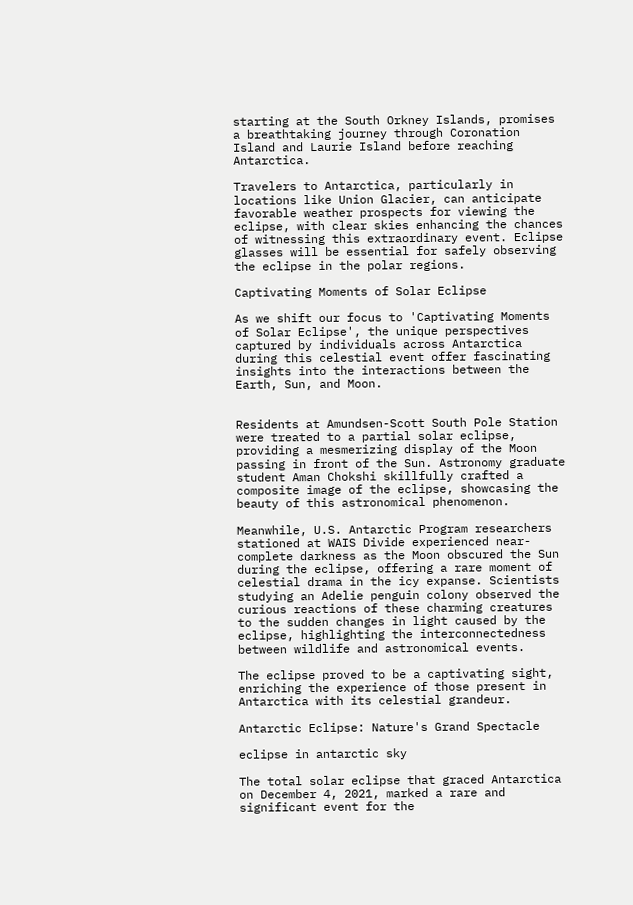starting at the South Orkney Islands, promises a breathtaking journey through Coronation Island and Laurie Island before reaching Antarctica.

Travelers to Antarctica, particularly in locations like Union Glacier, can anticipate favorable weather prospects for viewing the eclipse, with clear skies enhancing the chances of witnessing this extraordinary event. Eclipse glasses will be essential for safely observing the eclipse in the polar regions.

Captivating Moments of Solar Eclipse

As we shift our focus to 'Captivating Moments of Solar Eclipse', the unique perspectives captured by individuals across Antarctica during this celestial event offer fascinating insights into the interactions between the Earth, Sun, and Moon.


Residents at Amundsen-Scott South Pole Station were treated to a partial solar eclipse, providing a mesmerizing display of the Moon passing in front of the Sun. Astronomy graduate student Aman Chokshi skillfully crafted a composite image of the eclipse, showcasing the beauty of this astronomical phenomenon.

Meanwhile, U.S. Antarctic Program researchers stationed at WAIS Divide experienced near-complete darkness as the Moon obscured the Sun during the eclipse, offering a rare moment of celestial drama in the icy expanse. Scientists studying an Adelie penguin colony observed the curious reactions of these charming creatures to the sudden changes in light caused by the eclipse, highlighting the interconnectedness between wildlife and astronomical events.

The eclipse proved to be a captivating sight, enriching the experience of those present in Antarctica with its celestial grandeur.

Antarctic Eclipse: Nature's Grand Spectacle

eclipse in antarctic sky

The total solar eclipse that graced Antarctica on December 4, 2021, marked a rare and significant event for the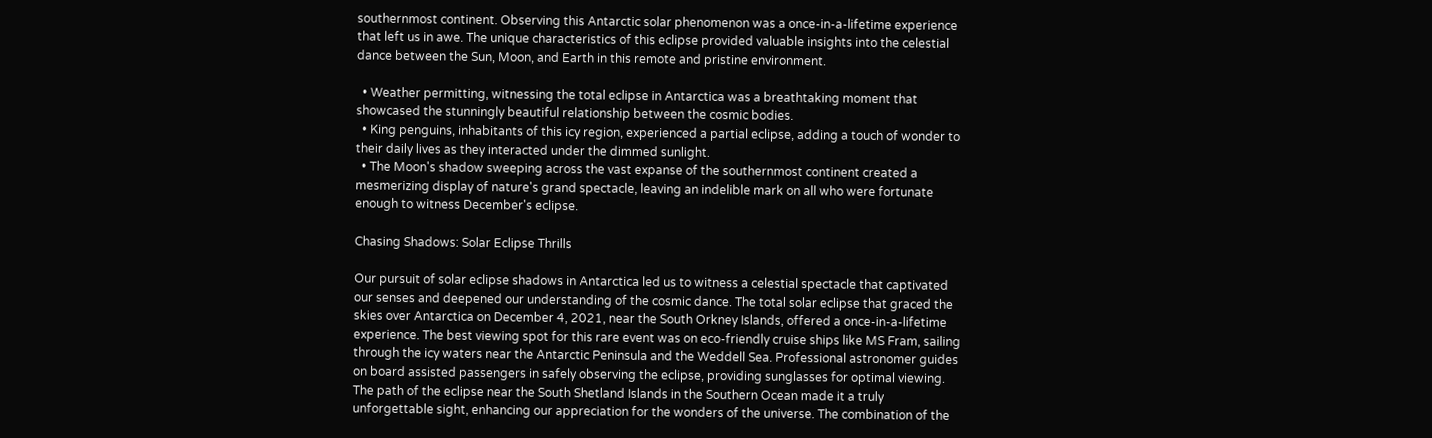southernmost continent. Observing this Antarctic solar phenomenon was a once-in-a-lifetime experience that left us in awe. The unique characteristics of this eclipse provided valuable insights into the celestial dance between the Sun, Moon, and Earth in this remote and pristine environment.

  • Weather permitting, witnessing the total eclipse in Antarctica was a breathtaking moment that showcased the stunningly beautiful relationship between the cosmic bodies.
  • King penguins, inhabitants of this icy region, experienced a partial eclipse, adding a touch of wonder to their daily lives as they interacted under the dimmed sunlight.
  • The Moon's shadow sweeping across the vast expanse of the southernmost continent created a mesmerizing display of nature's grand spectacle, leaving an indelible mark on all who were fortunate enough to witness December's eclipse.

Chasing Shadows: Solar Eclipse Thrills

Our pursuit of solar eclipse shadows in Antarctica led us to witness a celestial spectacle that captivated our senses and deepened our understanding of the cosmic dance. The total solar eclipse that graced the skies over Antarctica on December 4, 2021, near the South Orkney Islands, offered a once-in-a-lifetime experience. The best viewing spot for this rare event was on eco-friendly cruise ships like MS Fram, sailing through the icy waters near the Antarctic Peninsula and the Weddell Sea. Professional astronomer guides on board assisted passengers in safely observing the eclipse, providing sunglasses for optimal viewing. The path of the eclipse near the South Shetland Islands in the Southern Ocean made it a truly unforgettable sight, enhancing our appreciation for the wonders of the universe. The combination of the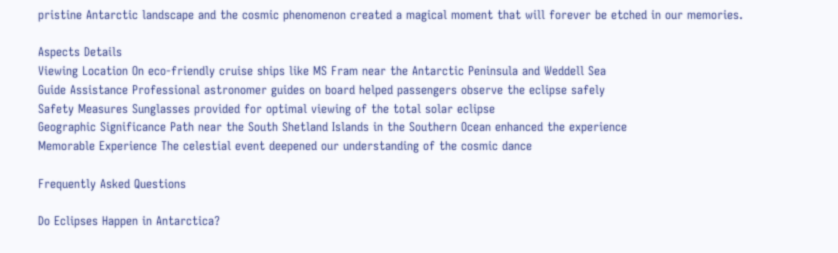pristine Antarctic landscape and the cosmic phenomenon created a magical moment that will forever be etched in our memories.

Aspects Details
Viewing Location On eco-friendly cruise ships like MS Fram near the Antarctic Peninsula and Weddell Sea
Guide Assistance Professional astronomer guides on board helped passengers observe the eclipse safely
Safety Measures Sunglasses provided for optimal viewing of the total solar eclipse
Geographic Significance Path near the South Shetland Islands in the Southern Ocean enhanced the experience
Memorable Experience The celestial event deepened our understanding of the cosmic dance

Frequently Asked Questions

Do Eclipses Happen in Antarctica?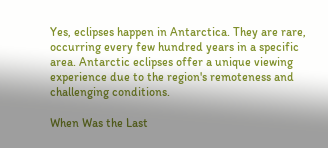Yes, eclipses happen in Antarctica. They are rare, occurring every few hundred years in a specific area. Antarctic eclipses offer a unique viewing experience due to the region's remoteness and challenging conditions.

When Was the Last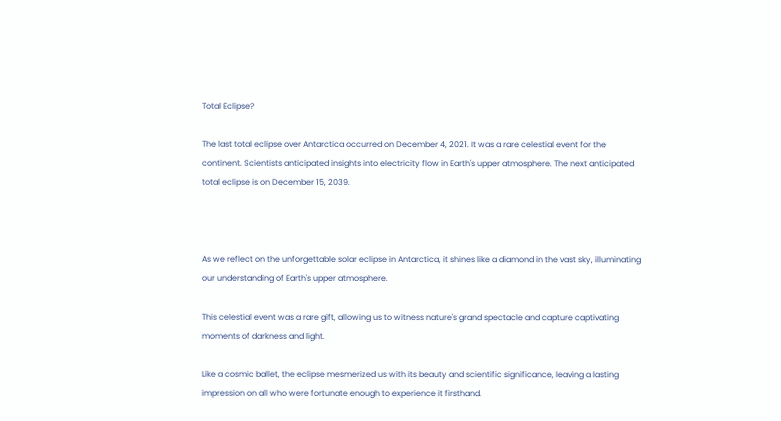Total Eclipse?

The last total eclipse over Antarctica occurred on December 4, 2021. It was a rare celestial event for the continent. Scientists anticipated insights into electricity flow in Earth's upper atmosphere. The next anticipated total eclipse is on December 15, 2039.



As we reflect on the unforgettable solar eclipse in Antarctica, it shines like a diamond in the vast sky, illuminating our understanding of Earth's upper atmosphere.

This celestial event was a rare gift, allowing us to witness nature's grand spectacle and capture captivating moments of darkness and light.

Like a cosmic ballet, the eclipse mesmerized us with its beauty and scientific significance, leaving a lasting impression on all who were fortunate enough to experience it firsthand.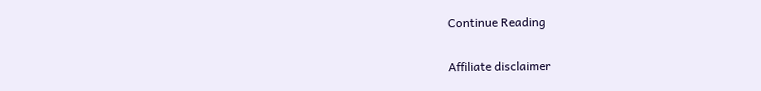Continue Reading

Affiliate disclaimer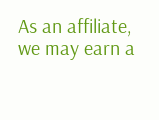As an affiliate, we may earn a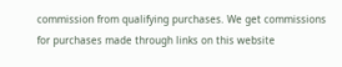commission from qualifying purchases. We get commissions for purchases made through links on this website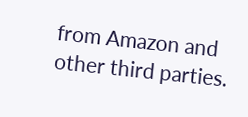from Amazon and other third parties.